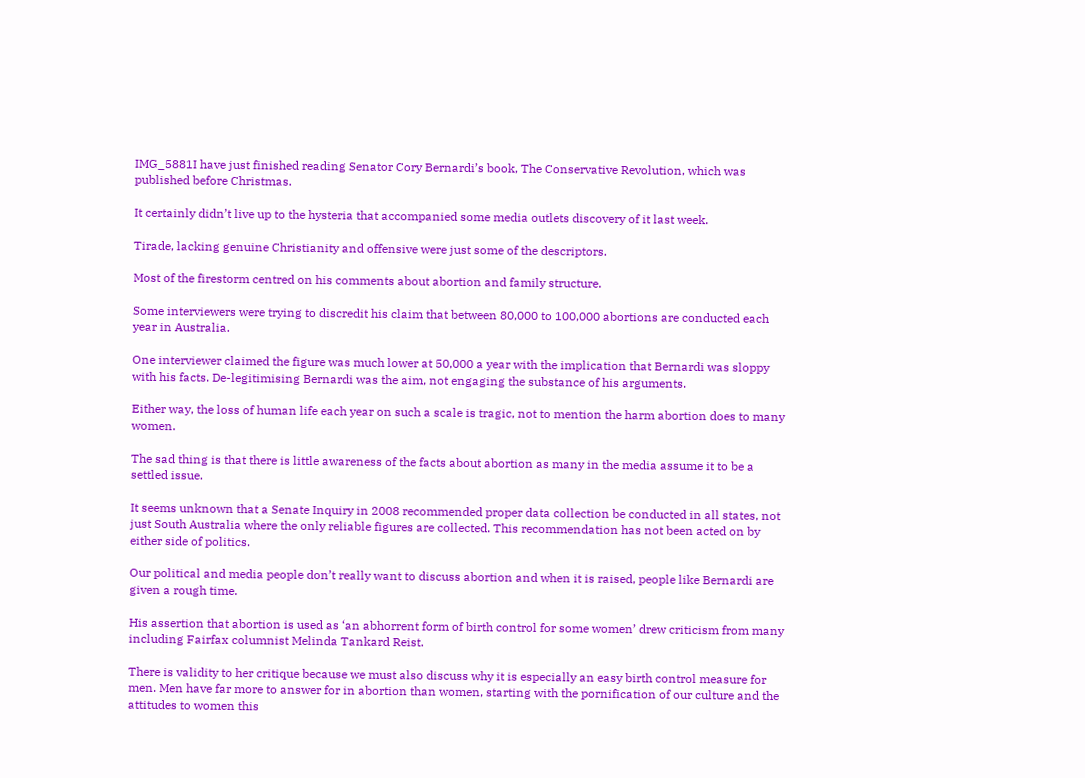IMG_5881I have just finished reading Senator Cory Bernardi’s book, The Conservative Revolution, which was published before Christmas.

It certainly didn’t live up to the hysteria that accompanied some media outlets discovery of it last week.

Tirade, lacking genuine Christianity and offensive were just some of the descriptors.

Most of the firestorm centred on his comments about abortion and family structure.

Some interviewers were trying to discredit his claim that between 80,000 to 100,000 abortions are conducted each year in Australia.

One interviewer claimed the figure was much lower at 50,000 a year with the implication that Bernardi was sloppy with his facts. De-legitimising Bernardi was the aim, not engaging the substance of his arguments.

Either way, the loss of human life each year on such a scale is tragic, not to mention the harm abortion does to many women.

The sad thing is that there is little awareness of the facts about abortion as many in the media assume it to be a settled issue.

It seems unknown that a Senate Inquiry in 2008 recommended proper data collection be conducted in all states, not just South Australia where the only reliable figures are collected. This recommendation has not been acted on by either side of politics.

Our political and media people don’t really want to discuss abortion and when it is raised, people like Bernardi are given a rough time.

His assertion that abortion is used as ‘an abhorrent form of birth control for some women’ drew criticism from many including Fairfax columnist Melinda Tankard Reist.

There is validity to her critique because we must also discuss why it is especially an easy birth control measure for men. Men have far more to answer for in abortion than women, starting with the pornification of our culture and the attitudes to women this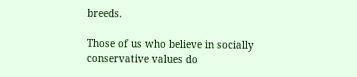breeds.

Those of us who believe in socially conservative values do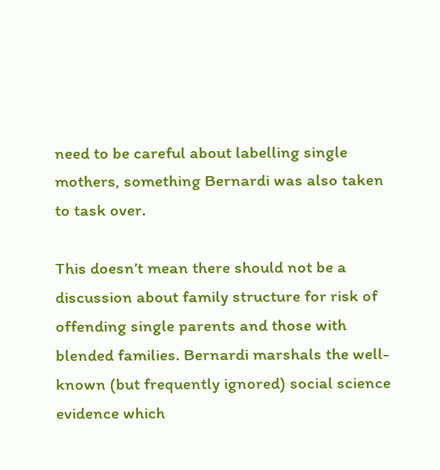need to be careful about labelling single mothers, something Bernardi was also taken to task over.

This doesn’t mean there should not be a discussion about family structure for risk of offending single parents and those with blended families. Bernardi marshals the well-known (but frequently ignored) social science evidence which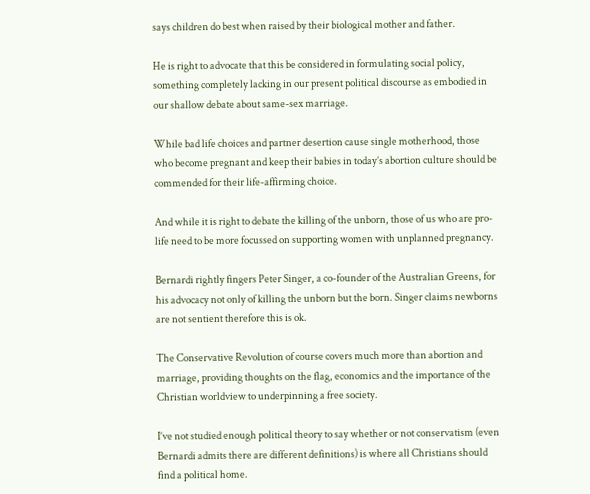says children do best when raised by their biological mother and father.

He is right to advocate that this be considered in formulating social policy, something completely lacking in our present political discourse as embodied in our shallow debate about same-sex marriage.

While bad life choices and partner desertion cause single motherhood, those who become pregnant and keep their babies in today’s abortion culture should be commended for their life-affirming choice.

And while it is right to debate the killing of the unborn, those of us who are pro-life need to be more focussed on supporting women with unplanned pregnancy.

Bernardi rightly fingers Peter Singer, a co-founder of the Australian Greens, for his advocacy not only of killing the unborn but the born. Singer claims newborns are not sentient therefore this is ok.

The Conservative Revolution of course covers much more than abortion and marriage, providing thoughts on the flag, economics and the importance of the Christian worldview to underpinning a free society.

I’ve not studied enough political theory to say whether or not conservatism (even Bernardi admits there are different definitions) is where all Christians should find a political home.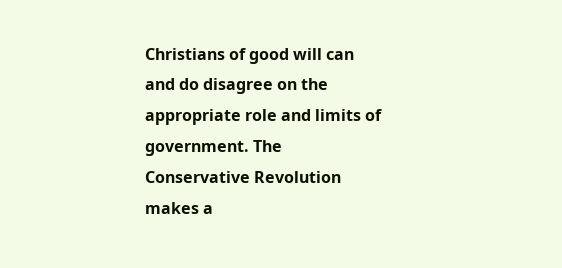Christians of good will can and do disagree on the appropriate role and limits of government. The Conservative Revolution makes a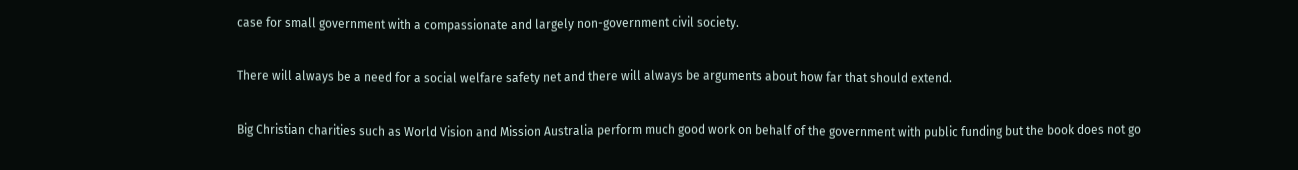case for small government with a compassionate and largely non-government civil society.

There will always be a need for a social welfare safety net and there will always be arguments about how far that should extend.

Big Christian charities such as World Vision and Mission Australia perform much good work on behalf of the government with public funding but the book does not go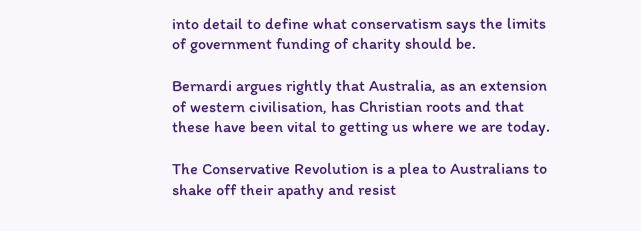into detail to define what conservatism says the limits of government funding of charity should be.

Bernardi argues rightly that Australia, as an extension of western civilisation, has Christian roots and that these have been vital to getting us where we are today.

The Conservative Revolution is a plea to Australians to shake off their apathy and resist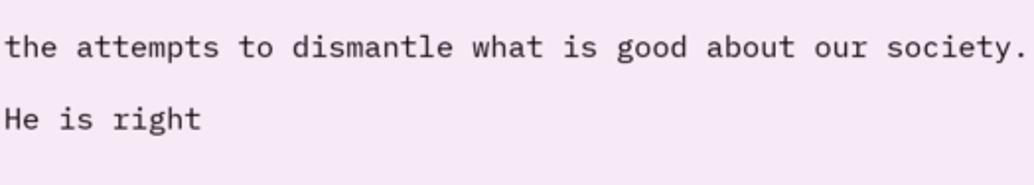the attempts to dismantle what is good about our society.

He is right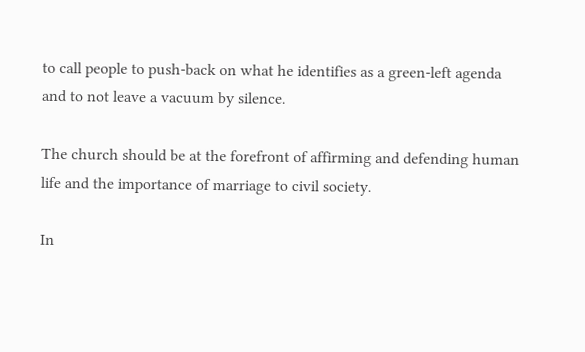to call people to push-back on what he identifies as a green-left agenda and to not leave a vacuum by silence.

The church should be at the forefront of affirming and defending human life and the importance of marriage to civil society.

In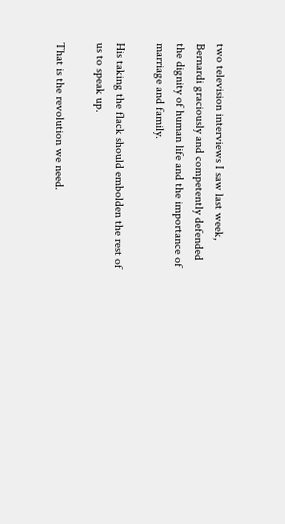two television interviews I saw last week, Bernardi graciously and competently defended the dignity of human life and the importance of marriage and family.

His taking the flack should embolden the rest of us to speak up.

That is the revolution we need.